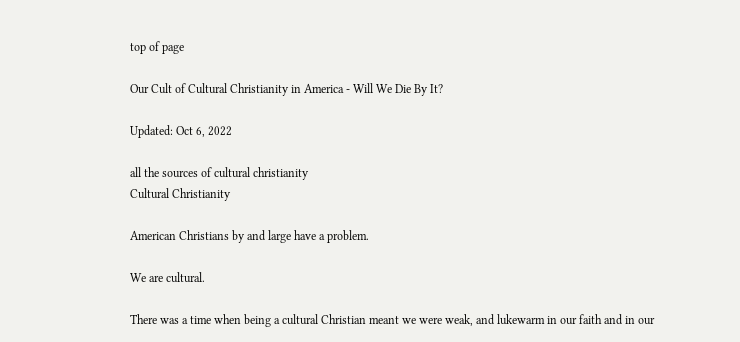top of page

Our Cult of Cultural Christianity in America - Will We Die By It?

Updated: Oct 6, 2022

all the sources of cultural christianity
Cultural Christianity

American Christians by and large have a problem.

We are cultural.

There was a time when being a cultural Christian meant we were weak, and lukewarm in our faith and in our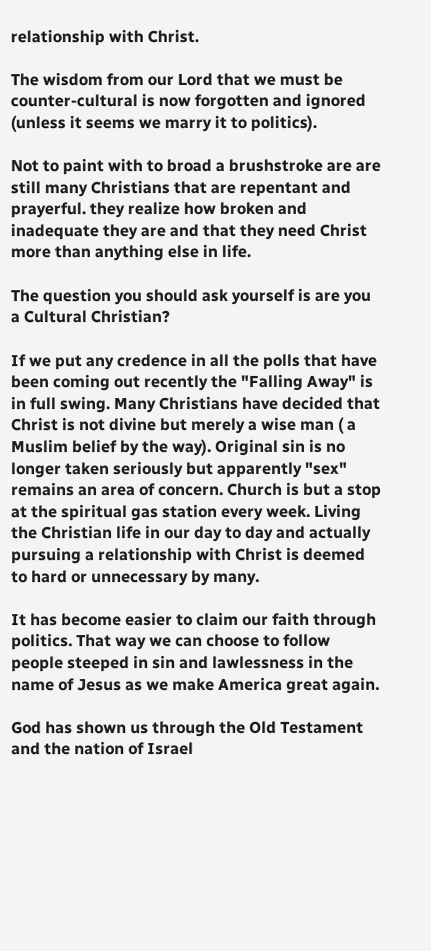relationship with Christ.

The wisdom from our Lord that we must be counter-cultural is now forgotten and ignored (unless it seems we marry it to politics).

Not to paint with to broad a brushstroke are are still many Christians that are repentant and prayerful. they realize how broken and inadequate they are and that they need Christ more than anything else in life.

The question you should ask yourself is are you a Cultural Christian?

If we put any credence in all the polls that have been coming out recently the "Falling Away" is in full swing. Many Christians have decided that Christ is not divine but merely a wise man ( a Muslim belief by the way). Original sin is no longer taken seriously but apparently "sex" remains an area of concern. Church is but a stop at the spiritual gas station every week. Living the Christian life in our day to day and actually pursuing a relationship with Christ is deemed to hard or unnecessary by many.

It has become easier to claim our faith through politics. That way we can choose to follow people steeped in sin and lawlessness in the name of Jesus as we make America great again.

God has shown us through the Old Testament and the nation of Israel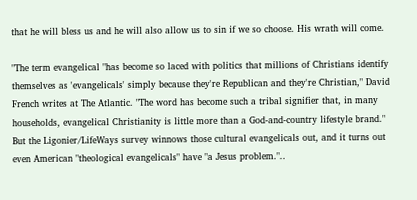that he will bless us and he will also allow us to sin if we so choose. His wrath will come.

"The term evangelical "has become so laced with politics that millions of Christians identify themselves as 'evangelicals' simply because they're Republican and they're Christian," David French writes at The Atlantic. "The word has become such a tribal signifier that, in many households, evangelical Christianity is little more than a God-and-country lifestyle brand." But the Ligonier/LifeWays survey winnows those cultural evangelicals out, and it turns out even American "theological evangelicals" have "a Jesus problem."..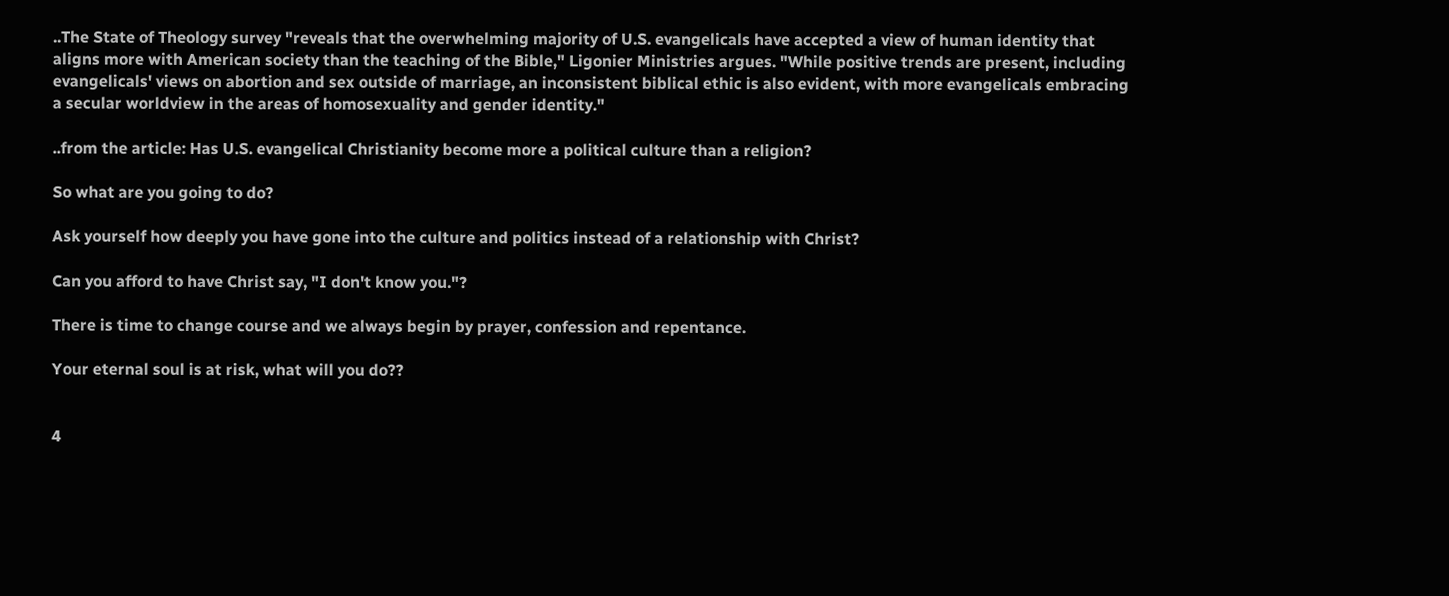..The State of Theology survey "reveals that the overwhelming majority of U.S. evangelicals have accepted a view of human identity that aligns more with American society than the teaching of the Bible," Ligonier Ministries argues. "While positive trends are present, including evangelicals' views on abortion and sex outside of marriage, an inconsistent biblical ethic is also evident, with more evangelicals embracing a secular worldview in the areas of homosexuality and gender identity."

..from the article: Has U.S. evangelical Christianity become more a political culture than a religion?

So what are you going to do?

Ask yourself how deeply you have gone into the culture and politics instead of a relationship with Christ?

Can you afford to have Christ say, "I don't know you."?

There is time to change course and we always begin by prayer, confession and repentance.

Your eternal soul is at risk, what will you do??


4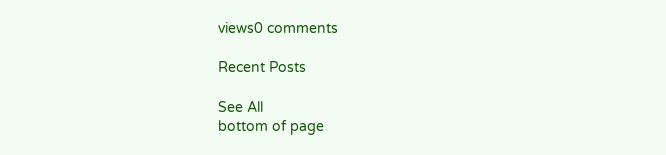views0 comments

Recent Posts

See All
bottom of page